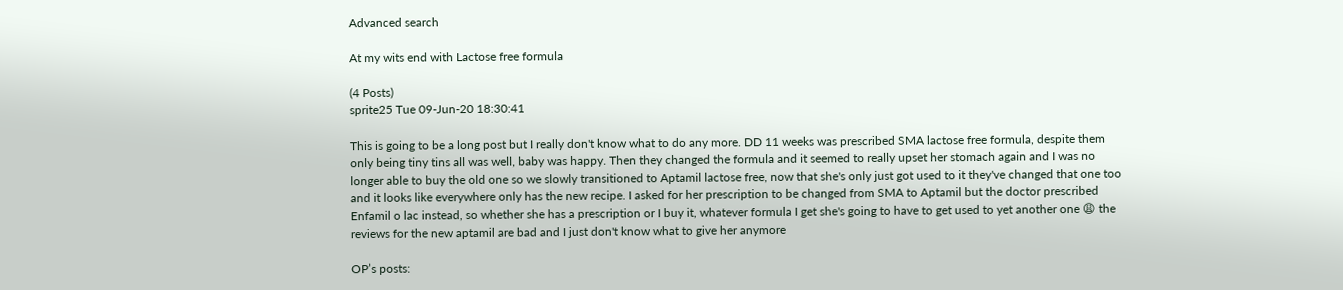Advanced search

At my wits end with Lactose free formula

(4 Posts)
sprite25 Tue 09-Jun-20 18:30:41

This is going to be a long post but I really don't know what to do any more. DD 11 weeks was prescribed SMA lactose free formula, despite them only being tiny tins all was well, baby was happy. Then they changed the formula and it seemed to really upset her stomach again and I was no longer able to buy the old one so we slowly transitioned to Aptamil lactose free, now that she's only just got used to it they've changed that one too and it looks like everywhere only has the new recipe. I asked for her prescription to be changed from SMA to Aptamil but the doctor prescribed Enfamil o lac instead, so whether she has a prescription or I buy it, whatever formula I get she's going to have to get used to yet another one 😩 the reviews for the new aptamil are bad and I just don't know what to give her anymore

OP’s posts: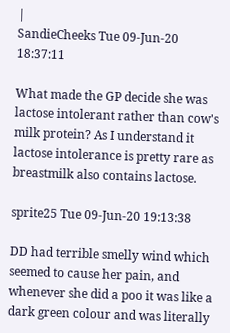|
SandieCheeks Tue 09-Jun-20 18:37:11

What made the GP decide she was lactose intolerant rather than cow's milk protein? As I understand it lactose intolerance is pretty rare as breastmilk also contains lactose.

sprite25 Tue 09-Jun-20 19:13:38

DD had terrible smelly wind which seemed to cause her pain, and whenever she did a poo it was like a dark green colour and was literally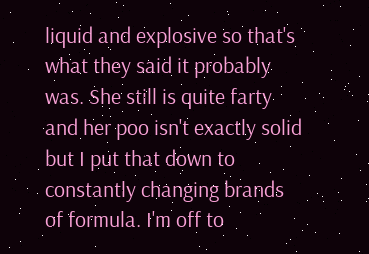liquid and explosive so that's what they said it probably was. She still is quite farty and her poo isn't exactly solid but I put that down to constantly changing brands of formula. I'm off to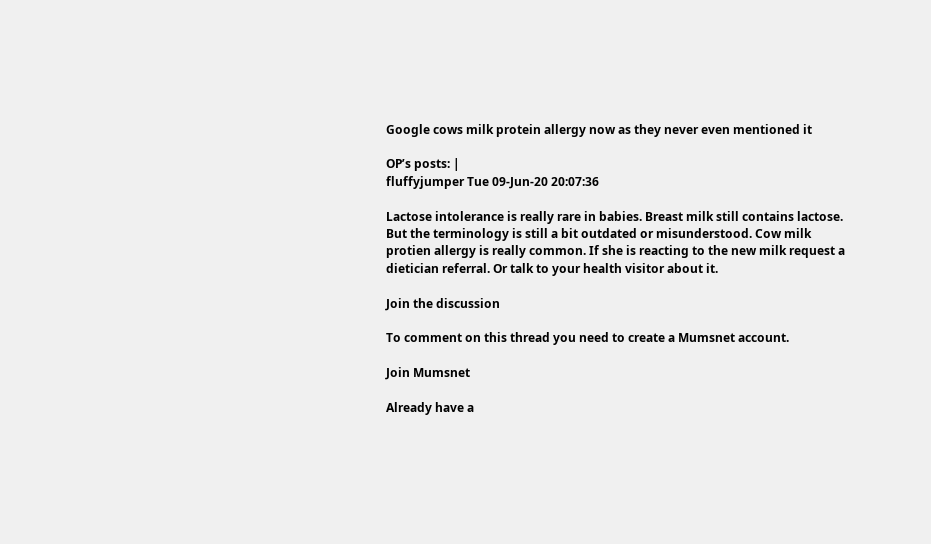Google cows milk protein allergy now as they never even mentioned it

OP’s posts: |
fluffyjumper Tue 09-Jun-20 20:07:36

Lactose intolerance is really rare in babies. Breast milk still contains lactose. But the terminology is still a bit outdated or misunderstood. Cow milk protien allergy is really common. If she is reacting to the new milk request a dietician referral. Or talk to your health visitor about it.

Join the discussion

To comment on this thread you need to create a Mumsnet account.

Join Mumsnet

Already have a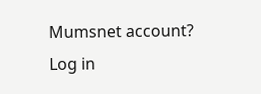Mumsnet account? Log in